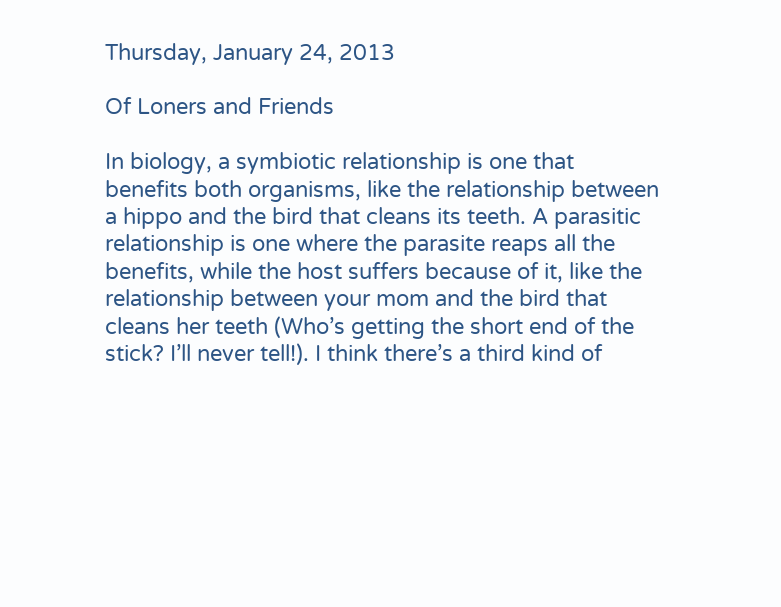Thursday, January 24, 2013

Of Loners and Friends

In biology, a symbiotic relationship is one that benefits both organisms, like the relationship between a hippo and the bird that cleans its teeth. A parasitic relationship is one where the parasite reaps all the benefits, while the host suffers because of it, like the relationship between your mom and the bird that cleans her teeth (Who’s getting the short end of the stick? I’ll never tell!). I think there’s a third kind of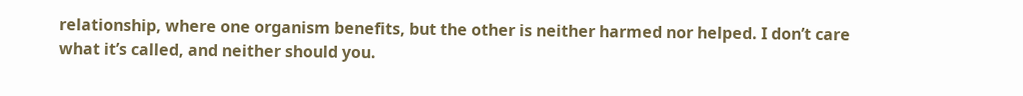relationship, where one organism benefits, but the other is neither harmed nor helped. I don’t care what it’s called, and neither should you.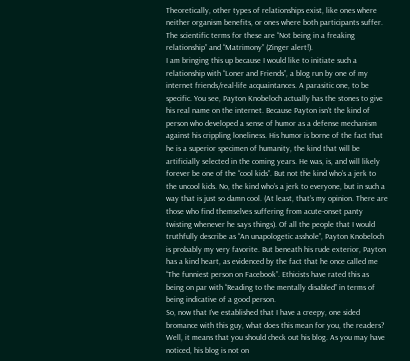Theoretically, other types of relationships exist, like ones where neither organism benefits, or ones where both participants suffer. The scientific terms for these are “Not being in a freaking relationship” and “Matrimony” (Zinger alert!).
I am bringing this up because I would like to initiate such a relationship with “Loner and Friends”, a blog run by one of my internet friends/real-life acquaintances. A parasitic one, to be specific. You see, Payton Knobeloch actually has the stones to give his real name on the internet. Because Payton isn’t the kind of person who developed a sense of humor as a defense mechanism against his crippling loneliness. His humor is borne of the fact that he is a superior specimen of humanity, the kind that will be artificially selected in the coming years. He was, is, and will likely forever be one of the “cool kids”. But not the kind who’s a jerk to the uncool kids. No, the kind who’s a jerk to everyone, but in such a way that is just so damn cool. (At least, that’s my opinion. There are those who find themselves suffering from acute-onset panty twisting whenever he says things). Of all the people that I would truthfully describe as “An unapologetic asshole”, Payton Knobeloch is probably my very favorite. But beneath his rude exterior, Payton has a kind heart, as evidenced by the fact that he once called me “The funniest person on Facebook”. Ethicists have rated this as being on par with “Reading to the mentally disabled” in terms of being indicative of a good person.
So, now that I’ve established that I have a creepy, one sided bromance with this guy, what does this mean for you, the readers? Well, it means that you should check out his blog. As you may have noticed, his blog is not on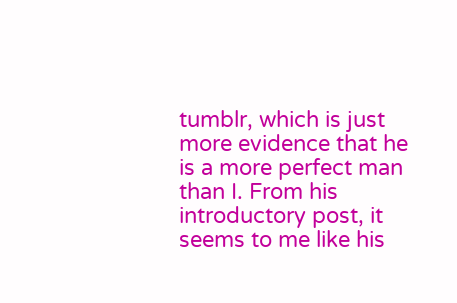tumblr, which is just more evidence that he is a more perfect man than I. From his introductory post, it seems to me like his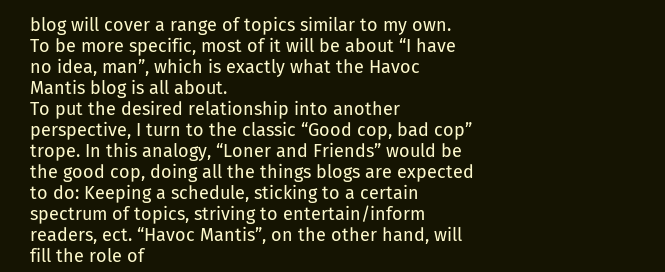blog will cover a range of topics similar to my own. To be more specific, most of it will be about “I have no idea, man”, which is exactly what the Havoc Mantis blog is all about.
To put the desired relationship into another perspective, I turn to the classic “Good cop, bad cop” trope. In this analogy, “Loner and Friends” would be the good cop, doing all the things blogs are expected to do: Keeping a schedule, sticking to a certain spectrum of topics, striving to entertain/inform readers, ect. “Havoc Mantis”, on the other hand, will fill the role of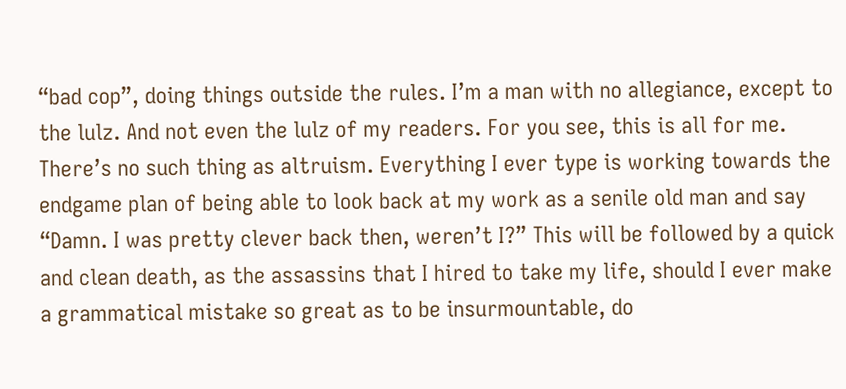“bad cop”, doing things outside the rules. I’m a man with no allegiance, except to the lulz. And not even the lulz of my readers. For you see, this is all for me. There’s no such thing as altruism. Everything I ever type is working towards the endgame plan of being able to look back at my work as a senile old man and say “Damn. I was pretty clever back then, weren’t I?” This will be followed by a quick and clean death, as the assassins that I hired to take my life, should I ever make a grammatical mistake so great as to be insurmountable, do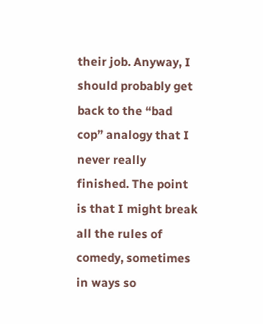their job. Anyway, I should probably get back to the “bad cop” analogy that I never really finished. The point is that I might break all the rules of comedy, sometimes in ways so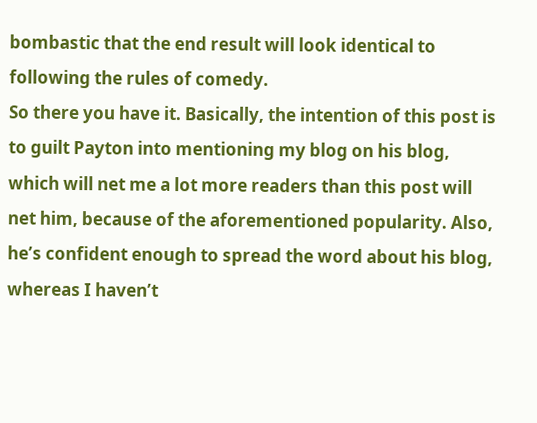bombastic that the end result will look identical to following the rules of comedy.
So there you have it. Basically, the intention of this post is to guilt Payton into mentioning my blog on his blog, which will net me a lot more readers than this post will net him, because of the aforementioned popularity. Also, he’s confident enough to spread the word about his blog, whereas I haven’t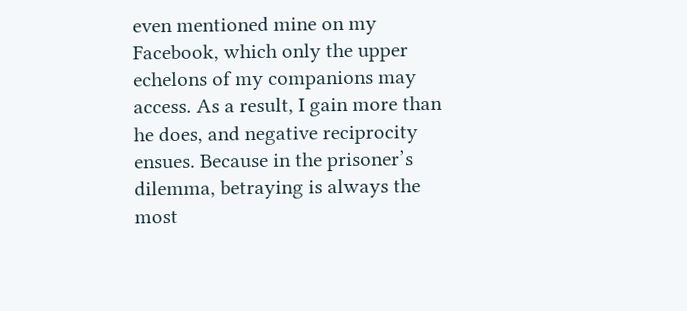even mentioned mine on my Facebook, which only the upper echelons of my companions may access. As a result, I gain more than he does, and negative reciprocity ensues. Because in the prisoner’s dilemma, betraying is always the most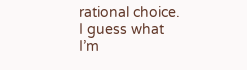rational choice.
I guess what I’m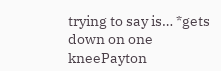trying to say is… *gets down on one kneePayton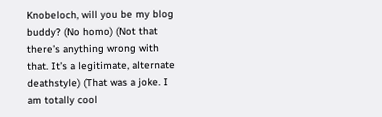Knobeloch, will you be my blog buddy? (No homo) (Not that there’s anything wrong with that. It’s a legitimate, alternate deathstyle) (That was a joke. I am totally cool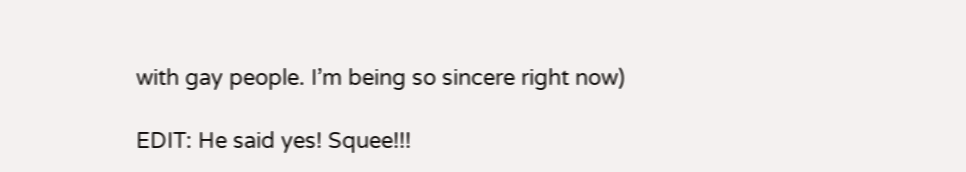with gay people. I’m being so sincere right now)

EDIT: He said yes! Squee!!!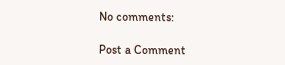No comments:

Post a Comment